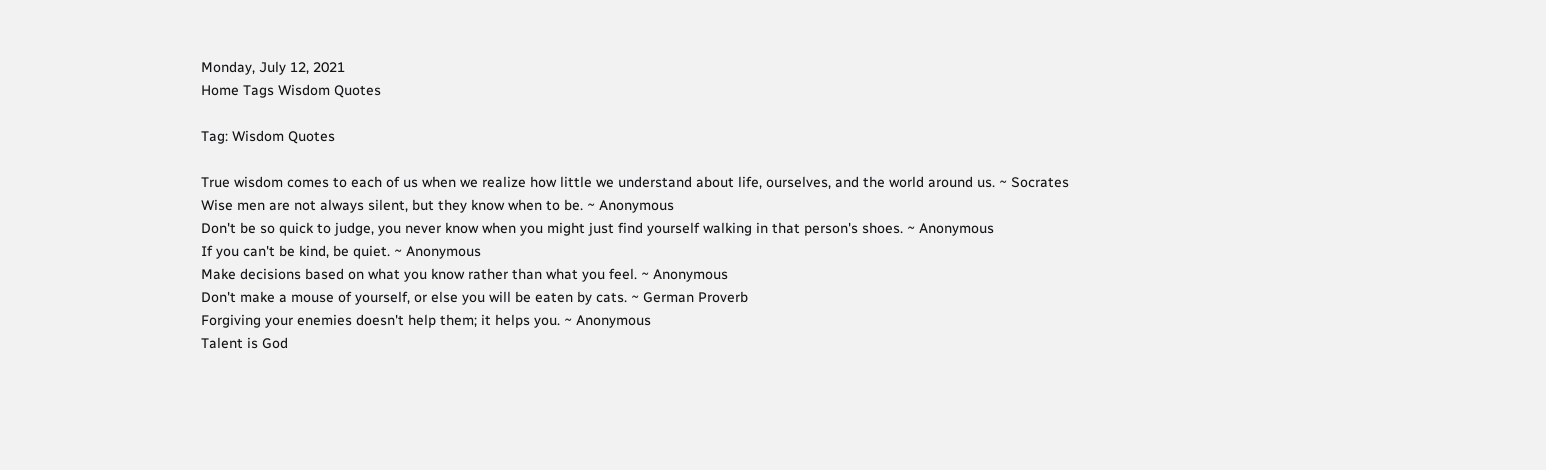Monday, July 12, 2021
Home Tags Wisdom Quotes

Tag: Wisdom Quotes

True wisdom comes to each of us when we realize how little we understand about life, ourselves, and the world around us. ~ Socrates
Wise men are not always silent, but they know when to be. ~ Anonymous
Don't be so quick to judge, you never know when you might just find yourself walking in that person's shoes. ~ Anonymous
If you can't be kind, be quiet. ~ Anonymous
Make decisions based on what you know rather than what you feel. ~ Anonymous
Don't make a mouse of yourself, or else you will be eaten by cats. ~ German Proverb
Forgiving your enemies doesn't help them; it helps you. ~ Anonymous
Talent is God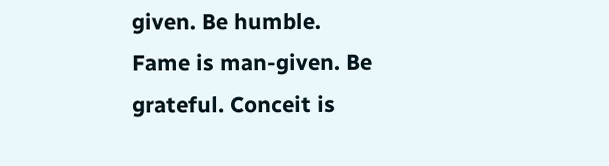given. Be humble. Fame is man-given. Be grateful. Conceit is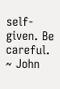self-given. Be careful. ~ John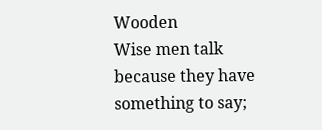Wooden
Wise men talk because they have something to say;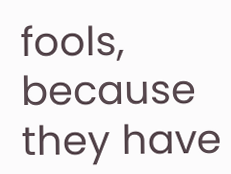fools, because they have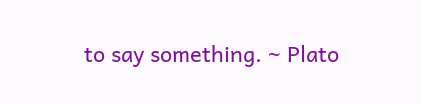to say something. ~ Plato